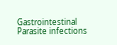Gastrointestinal Parasite infections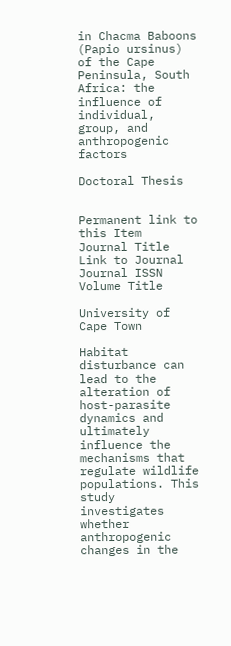in Chacma Baboons (Papio ursinus) of the Cape Peninsula, South Africa: the influence of individual, group, and anthropogenic factors

Doctoral Thesis


Permanent link to this Item
Journal Title
Link to Journal
Journal ISSN
Volume Title

University of Cape Town

Habitat disturbance can lead to the alteration of host-parasite dynamics and ultimately influence the mechanisms that regulate wildlife populations. This study investigates whether anthropogenic changes in the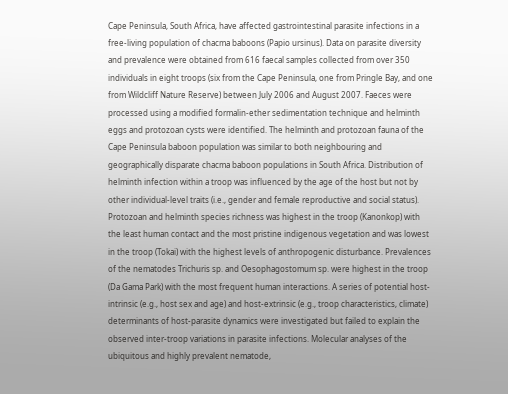Cape Peninsula, South Africa, have affected gastrointestinal parasite infections in a free-living population of chacma baboons (Papio ursinus). Data on parasite diversity and prevalence were obtained from 616 faecal samples collected from over 350 individuals in eight troops (six from the Cape Peninsula, one from Pringle Bay, and one from Wildcliff Nature Reserve) between July 2006 and August 2007. Faeces were processed using a modified formalin-ether sedimentation technique and helminth eggs and protozoan cysts were identified. The helminth and protozoan fauna of the Cape Peninsula baboon population was similar to both neighbouring and geographically disparate chacma baboon populations in South Africa. Distribution of helminth infection within a troop was influenced by the age of the host but not by other individual-level traits (i.e., gender and female reproductive and social status). Protozoan and helminth species richness was highest in the troop (Kanonkop) with the least human contact and the most pristine indigenous vegetation and was lowest in the troop (Tokai) with the highest levels of anthropogenic disturbance. Prevalences of the nematodes Trichuris sp. and Oesophagostomum sp. were highest in the troop (Da Gama Park) with the most frequent human interactions. A series of potential host-intrinsic (e.g., host sex and age) and host-extrinsic (e.g., troop characteristics, climate) determinants of host-parasite dynamics were investigated but failed to explain the observed inter-troop variations in parasite infections. Molecular analyses of the ubiquitous and highly prevalent nematode,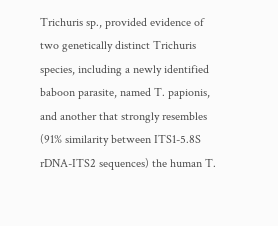Trichuris sp., provided evidence of two genetically distinct Trichuris species, including a newly identified baboon parasite, named T. papionis, and another that strongly resembles (91% similarity between ITS1-5.8S rDNA-ITS2 sequences) the human T.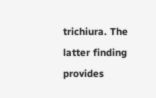trichiura. The latter finding provides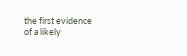the first evidence of a likely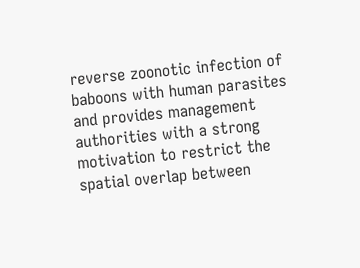reverse zoonotic infection of baboons with human parasites and provides management authorities with a strong motivation to restrict the spatial overlap between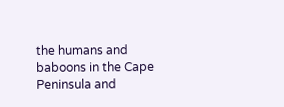the humans and baboons in the Cape Peninsula and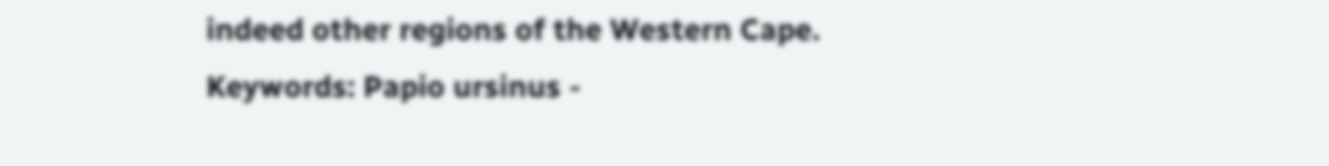indeed other regions of the Western Cape. Keywords: Papio ursinus -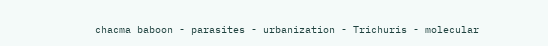chacma baboon - parasites - urbanization - Trichuris - molecular